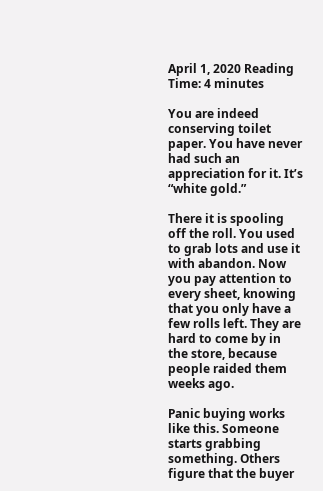April 1, 2020 Reading Time: 4 minutes

You are indeed conserving toilet paper. You have never had such an appreciation for it. It’s “white gold.”

There it is spooling off the roll. You used to grab lots and use it with abandon. Now you pay attention to every sheet, knowing that you only have a few rolls left. They are hard to come by in the store, because people raided them weeks ago.

Panic buying works like this. Someone starts grabbing something. Others figure that the buyer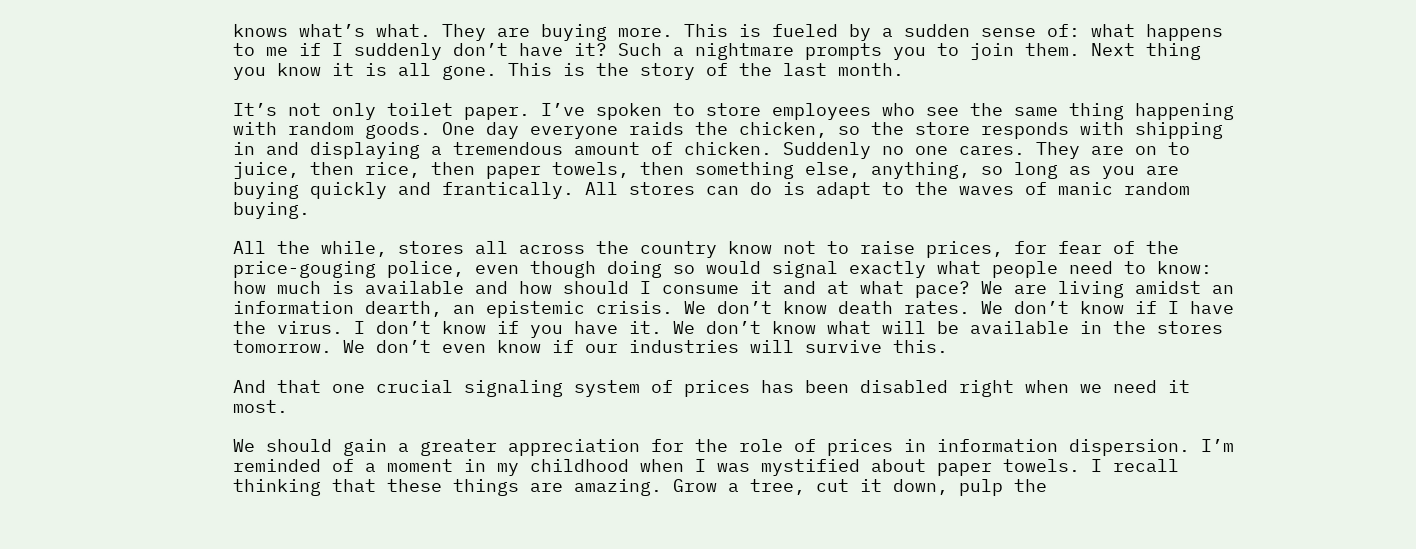knows what’s what. They are buying more. This is fueled by a sudden sense of: what happens to me if I suddenly don’t have it? Such a nightmare prompts you to join them. Next thing you know it is all gone. This is the story of the last month.

It’s not only toilet paper. I’ve spoken to store employees who see the same thing happening with random goods. One day everyone raids the chicken, so the store responds with shipping in and displaying a tremendous amount of chicken. Suddenly no one cares. They are on to juice, then rice, then paper towels, then something else, anything, so long as you are buying quickly and frantically. All stores can do is adapt to the waves of manic random buying.

All the while, stores all across the country know not to raise prices, for fear of the price-gouging police, even though doing so would signal exactly what people need to know: how much is available and how should I consume it and at what pace? We are living amidst an information dearth, an epistemic crisis. We don’t know death rates. We don’t know if I have the virus. I don’t know if you have it. We don’t know what will be available in the stores tomorrow. We don’t even know if our industries will survive this.

And that one crucial signaling system of prices has been disabled right when we need it most.

We should gain a greater appreciation for the role of prices in information dispersion. I’m reminded of a moment in my childhood when I was mystified about paper towels. I recall thinking that these things are amazing. Grow a tree, cut it down, pulp the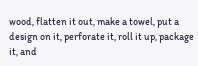wood, flatten it out, make a towel, put a design on it, perforate it, roll it up, package it, and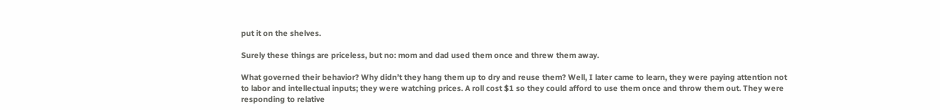put it on the shelves.

Surely these things are priceless, but no: mom and dad used them once and threw them away.

What governed their behavior? Why didn’t they hang them up to dry and reuse them? Well, I later came to learn, they were paying attention not to labor and intellectual inputs; they were watching prices. A roll cost $1 so they could afford to use them once and throw them out. They were responding to relative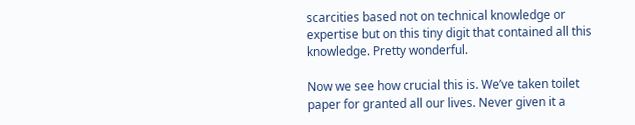scarcities based not on technical knowledge or expertise but on this tiny digit that contained all this knowledge. Pretty wonderful.

Now we see how crucial this is. We’ve taken toilet paper for granted all our lives. Never given it a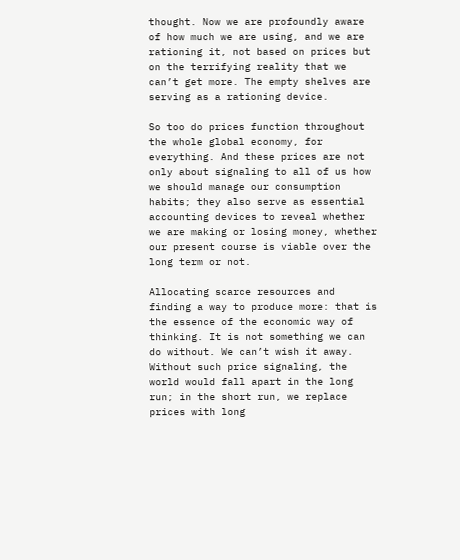thought. Now we are profoundly aware of how much we are using, and we are rationing it, not based on prices but on the terrifying reality that we can’t get more. The empty shelves are serving as a rationing device.

So too do prices function throughout the whole global economy, for everything. And these prices are not only about signaling to all of us how we should manage our consumption habits; they also serve as essential accounting devices to reveal whether we are making or losing money, whether our present course is viable over the long term or not.

Allocating scarce resources and finding a way to produce more: that is the essence of the economic way of thinking. It is not something we can do without. We can’t wish it away. Without such price signaling, the world would fall apart in the long run; in the short run, we replace prices with long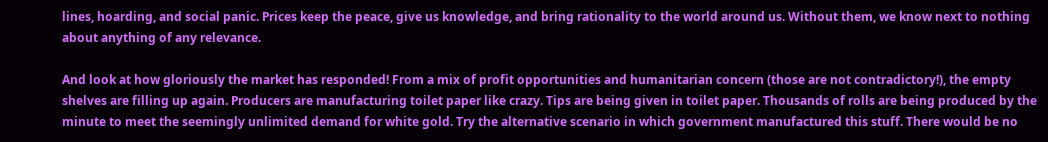lines, hoarding, and social panic. Prices keep the peace, give us knowledge, and bring rationality to the world around us. Without them, we know next to nothing about anything of any relevance.

And look at how gloriously the market has responded! From a mix of profit opportunities and humanitarian concern (those are not contradictory!), the empty shelves are filling up again. Producers are manufacturing toilet paper like crazy. Tips are being given in toilet paper. Thousands of rolls are being produced by the minute to meet the seemingly unlimited demand for white gold. Try the alternative scenario in which government manufactured this stuff. There would be no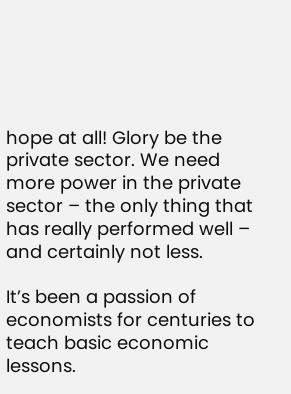hope at all! Glory be the private sector. We need more power in the private sector – the only thing that has really performed well – and certainly not less.

It’s been a passion of economists for centuries to teach basic economic lessons.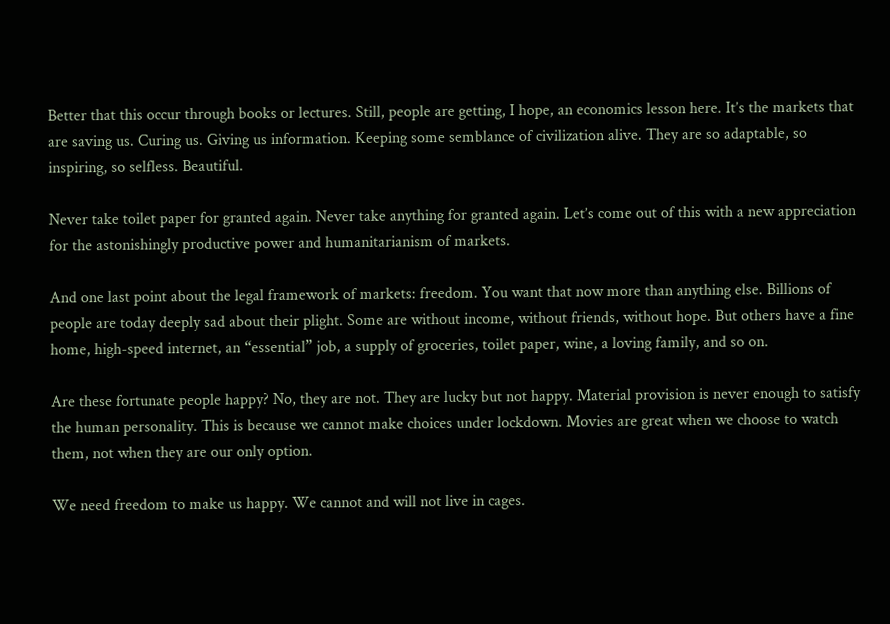Better that this occur through books or lectures. Still, people are getting, I hope, an economics lesson here. It’s the markets that are saving us. Curing us. Giving us information. Keeping some semblance of civilization alive. They are so adaptable, so inspiring, so selfless. Beautiful.

Never take toilet paper for granted again. Never take anything for granted again. Let’s come out of this with a new appreciation for the astonishingly productive power and humanitarianism of markets.

And one last point about the legal framework of markets: freedom. You want that now more than anything else. Billions of people are today deeply sad about their plight. Some are without income, without friends, without hope. But others have a fine home, high-speed internet, an “essential” job, a supply of groceries, toilet paper, wine, a loving family, and so on.

Are these fortunate people happy? No, they are not. They are lucky but not happy. Material provision is never enough to satisfy the human personality. This is because we cannot make choices under lockdown. Movies are great when we choose to watch them, not when they are our only option.

We need freedom to make us happy. We cannot and will not live in cages.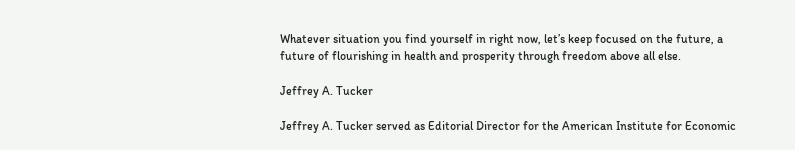Whatever situation you find yourself in right now, let’s keep focused on the future, a future of flourishing in health and prosperity through freedom above all else.

Jeffrey A. Tucker

Jeffrey A. Tucker served as Editorial Director for the American Institute for Economic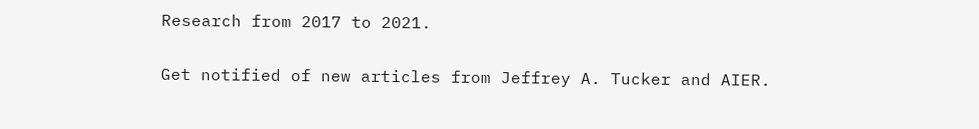Research from 2017 to 2021.

Get notified of new articles from Jeffrey A. Tucker and AIER.